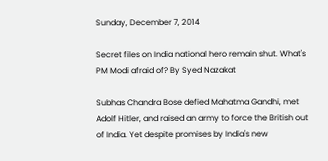Sunday, December 7, 2014

Secret files on India national hero remain shut. What's PM Modi afraid of? By Syed Nazakat

Subhas Chandra Bose defied Mahatma Gandhi, met Adolf Hitler, and raised an army to force the British out of India. Yet despite promises by India's new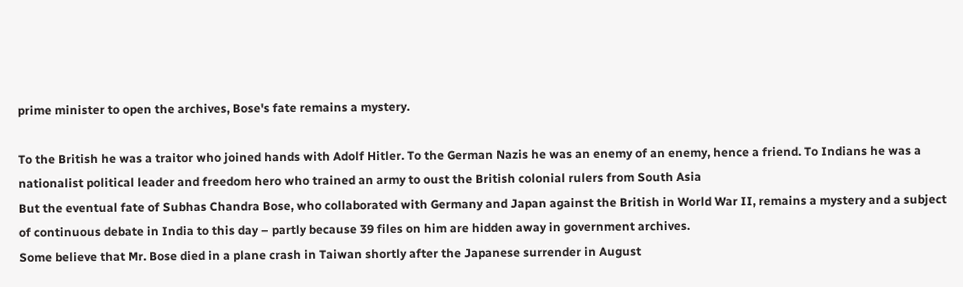prime minister to open the archives, Bose's fate remains a mystery.

To the British he was a traitor who joined hands with Adolf Hitler. To the German Nazis he was an enemy of an enemy, hence a friend. To Indians he was a nationalist political leader and freedom hero who trained an army to oust the British colonial rulers from South Asia
But the eventual fate of Subhas Chandra Bose, who collaborated with Germany and Japan against the British in World War II, remains a mystery and a subject of continuous debate in India to this day – partly because 39 files on him are hidden away in government archives.
Some believe that Mr. Bose died in a plane crash in Taiwan shortly after the Japanese surrender in August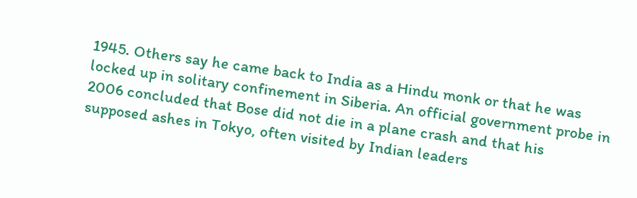1945. Others say he came back to India as a Hindu monk or that he was locked up in solitary confinement in Siberia. An official government probe in 2006 concluded that Bose did not die in a plane crash and that his supposed ashes in Tokyo, often visited by Indian leaders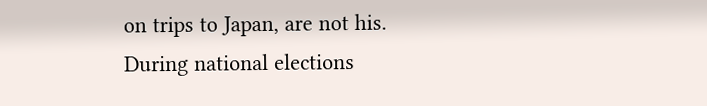on trips to Japan, are not his.
During national elections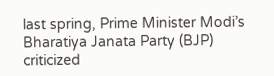last spring, Prime Minister Modi’s Bharatiya Janata Party (BJP) criticized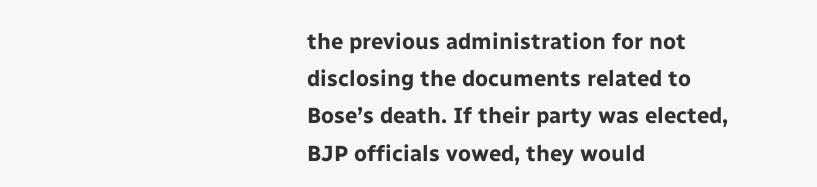the previous administration for not disclosing the documents related to Bose’s death. If their party was elected, BJP officials vowed, they would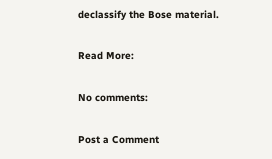declassify the Bose material.

Read More:

No comments:

Post a Comment